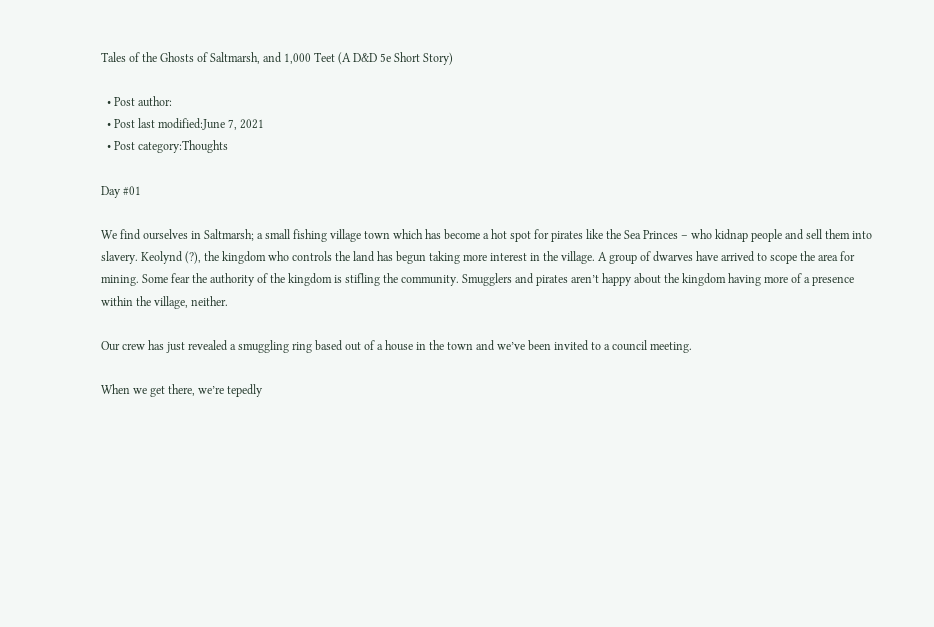Tales of the Ghosts of Saltmarsh, and 1,000 Teet (A D&D 5e Short Story)

  • Post author:
  • Post last modified:June 7, 2021
  • Post category:Thoughts

Day #01

We find ourselves in Saltmarsh; a small fishing village town which has become a hot spot for pirates like the Sea Princes – who kidnap people and sell them into slavery. Keolynd (?), the kingdom who controls the land has begun taking more interest in the village. A group of dwarves have arrived to scope the area for mining. Some fear the authority of the kingdom is stifling the community. Smugglers and pirates aren’t happy about the kingdom having more of a presence within the village, neither.

Our crew has just revealed a smuggling ring based out of a house in the town and we’ve been invited to a council meeting.

When we get there, we’re tepedly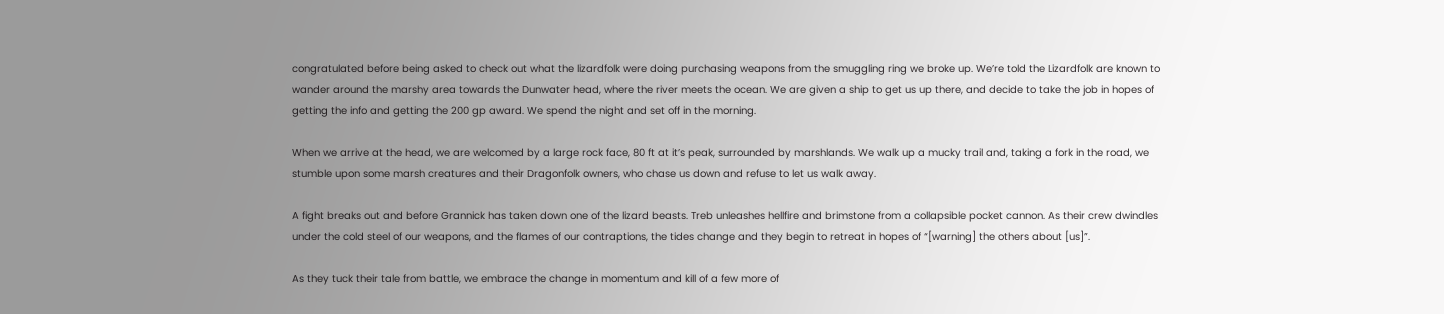congratulated before being asked to check out what the lizardfolk were doing purchasing weapons from the smuggling ring we broke up. We’re told the Lizardfolk are known to wander around the marshy area towards the Dunwater head, where the river meets the ocean. We are given a ship to get us up there, and decide to take the job in hopes of getting the info and getting the 200 gp award. We spend the night and set off in the morning.

When we arrive at the head, we are welcomed by a large rock face, 80 ft at it’s peak, surrounded by marshlands. We walk up a mucky trail and, taking a fork in the road, we stumble upon some marsh creatures and their Dragonfolk owners, who chase us down and refuse to let us walk away.

A fight breaks out and before Grannick has taken down one of the lizard beasts. Treb unleashes hellfire and brimstone from a collapsible pocket cannon. As their crew dwindles under the cold steel of our weapons, and the flames of our contraptions, the tides change and they begin to retreat in hopes of “[warning] the others about [us]”.

As they tuck their tale from battle, we embrace the change in momentum and kill of a few more of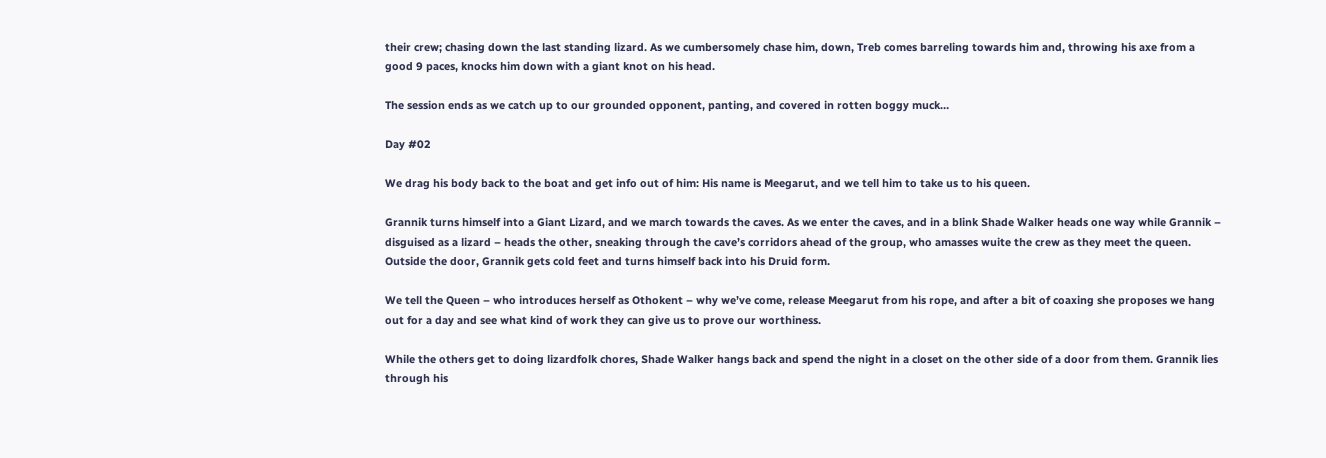their crew; chasing down the last standing lizard. As we cumbersomely chase him, down, Treb comes barreling towards him and, throwing his axe from a good 9 paces, knocks him down with a giant knot on his head.

The session ends as we catch up to our grounded opponent, panting, and covered in rotten boggy muck…

Day #02

We drag his body back to the boat and get info out of him: His name is Meegarut, and we tell him to take us to his queen.

Grannik turns himself into a Giant Lizard, and we march towards the caves. As we enter the caves, and in a blink Shade Walker heads one way while Grannik – disguised as a lizard – heads the other, sneaking through the cave’s corridors ahead of the group, who amasses wuite the crew as they meet the queen. Outside the door, Grannik gets cold feet and turns himself back into his Druid form.

We tell the Queen – who introduces herself as Othokent – why we’ve come, release Meegarut from his rope, and after a bit of coaxing she proposes we hang out for a day and see what kind of work they can give us to prove our worthiness.

While the others get to doing lizardfolk chores, Shade Walker hangs back and spend the night in a closet on the other side of a door from them. Grannik lies through his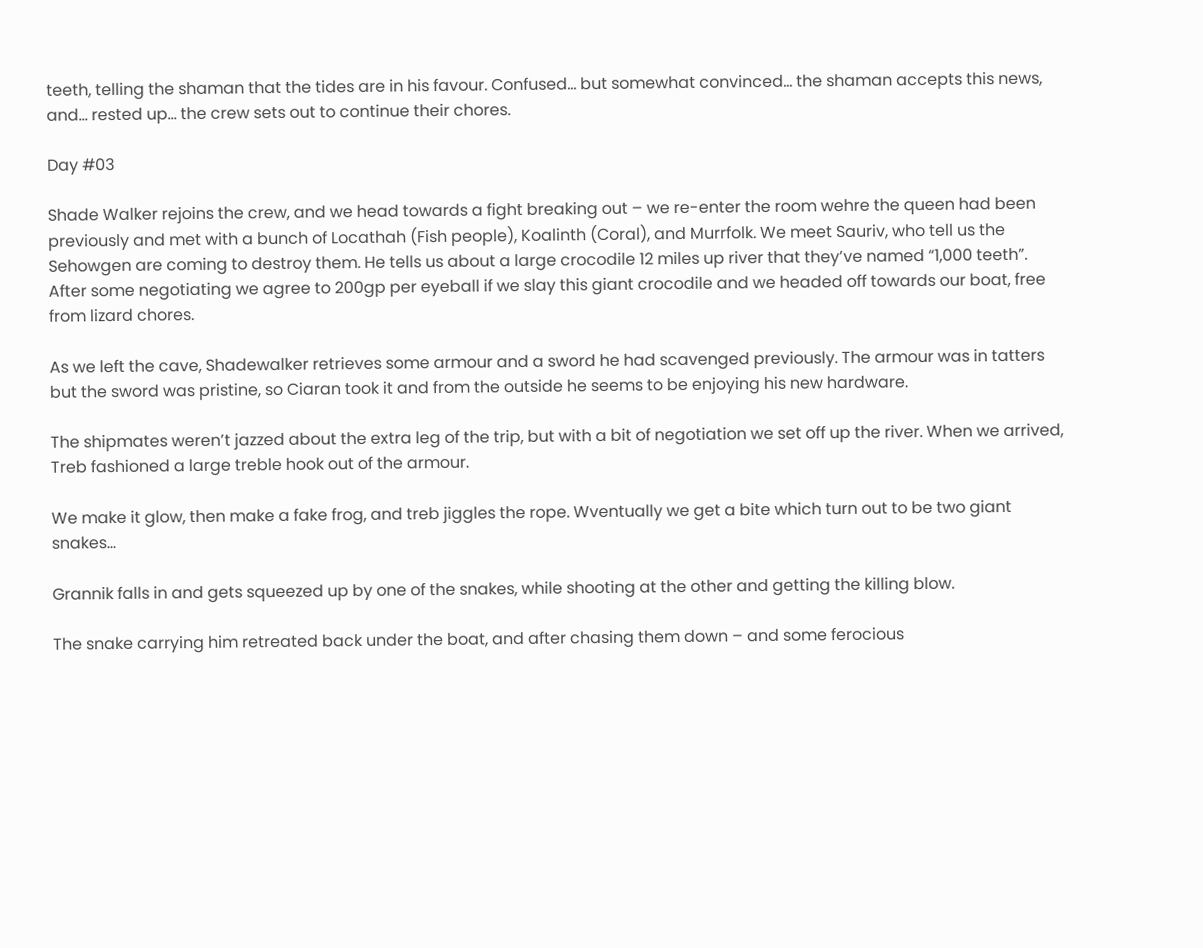teeth, telling the shaman that the tides are in his favour. Confused… but somewhat convinced… the shaman accepts this news, and… rested up… the crew sets out to continue their chores.

Day #03

Shade Walker rejoins the crew, and we head towards a fight breaking out – we re-enter the room wehre the queen had been previously and met with a bunch of Locathah (Fish people), Koalinth (Coral), and Murrfolk. We meet Sauriv, who tell us the Sehowgen are coming to destroy them. He tells us about a large crocodile 12 miles up river that they’ve named “1,000 teeth”. After some negotiating we agree to 200gp per eyeball if we slay this giant crocodile and we headed off towards our boat, free from lizard chores.

As we left the cave, Shadewalker retrieves some armour and a sword he had scavenged previously. The armour was in tatters but the sword was pristine, so Ciaran took it and from the outside he seems to be enjoying his new hardware.

The shipmates weren’t jazzed about the extra leg of the trip, but with a bit of negotiation we set off up the river. When we arrived, Treb fashioned a large treble hook out of the armour.

We make it glow, then make a fake frog, and treb jiggles the rope. Wventually we get a bite which turn out to be two giant snakes…

Grannik falls in and gets squeezed up by one of the snakes, while shooting at the other and getting the killing blow.

The snake carrying him retreated back under the boat, and after chasing them down – and some ferocious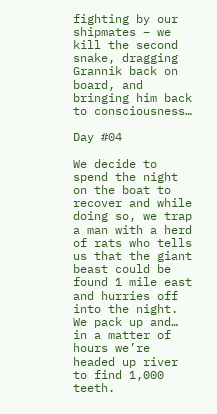fighting by our shipmates – we kill the second snake, dragging Grannik back on board, and bringing him back to consciousness…

Day #04

We decide to spend the night on the boat to recover and while doing so, we trap a man with a herd of rats who tells us that the giant beast could be found 1 mile east and hurries off into the night. We pack up and… in a matter of hours we’re headed up river to find 1,000 teeth.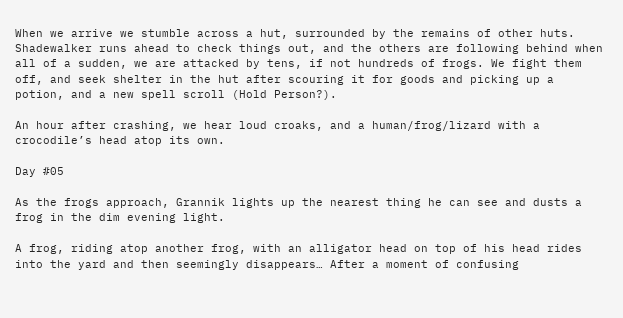When we arrive we stumble across a hut, surrounded by the remains of other huts. Shadewalker runs ahead to check things out, and the others are following behind when all of a sudden, we are attacked by tens, if not hundreds of frogs. We fight them off, and seek shelter in the hut after scouring it for goods and picking up a potion, and a new spell scroll (Hold Person?).

An hour after crashing, we hear loud croaks, and a human/frog/lizard with a crocodile’s head atop its own.

Day #05

As the frogs approach, Grannik lights up the nearest thing he can see and dusts a frog in the dim evening light.

A frog, riding atop another frog, with an alligator head on top of his head rides into the yard and then seemingly disappears… After a moment of confusing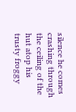silence he comes crashing through the ceiling of the hut atop his trusty froggy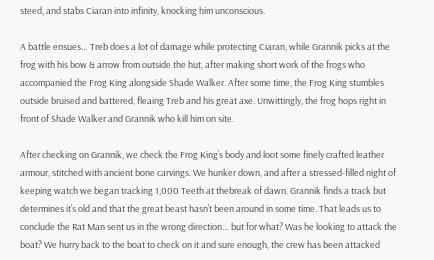steed, and stabs Ciaran into infinity, knocking him unconscious.

A battle ensues… Treb does a lot of damage while protecting Ciaran, while Grannik picks at the frog with his bow & arrow from outside the hut, after making short work of the frogs who accompanied the Frog King alongside Shade Walker. After some time, the Frog King stumbles outside bruised and battered, fleaing Treb and his great axe. Unwittingly, the frog hops right in front of Shade Walker and Grannik who kill him on site.

After checking on Grannik, we check the Frog King’s body and loot some finely crafted leather armour, stitched with ancient bone carvings. We hunker down, and after a stressed-filled night of keeping watch we began tracking 1,000 Teeth at thebreak of dawn. Grannik finds a track but determines it’s old and that the great beast hasn’t been around in some time. That leads us to conclude the Rat Man sent us in the wrong direction… but for what? Was he looking to attack the boat? We hurry back to the boat to check on it and sure enough, the crew has been attacked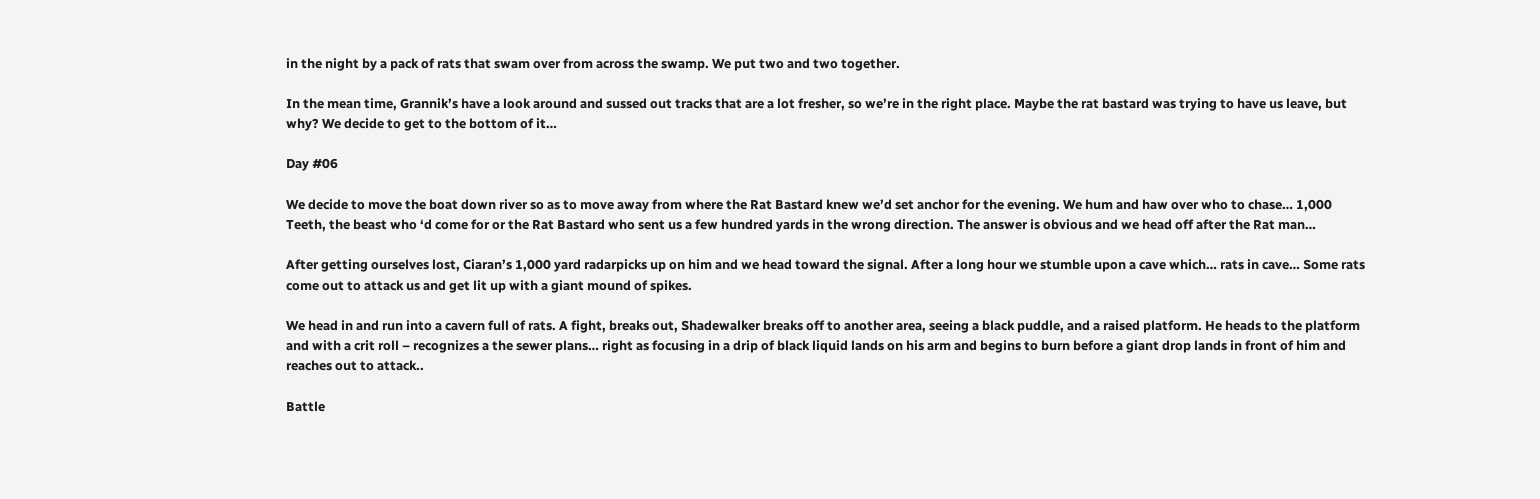in the night by a pack of rats that swam over from across the swamp. We put two and two together.

In the mean time, Grannik’s have a look around and sussed out tracks that are a lot fresher, so we’re in the right place. Maybe the rat bastard was trying to have us leave, but why? We decide to get to the bottom of it…

Day #06

We decide to move the boat down river so as to move away from where the Rat Bastard knew we’d set anchor for the evening. We hum and haw over who to chase… 1,000 Teeth, the beast who ‘d come for or the Rat Bastard who sent us a few hundred yards in the wrong direction. The answer is obvious and we head off after the Rat man…

After getting ourselves lost, Ciaran’s 1,000 yard radarpicks up on him and we head toward the signal. After a long hour we stumble upon a cave which… rats in cave… Some rats come out to attack us and get lit up with a giant mound of spikes.

We head in and run into a cavern full of rats. A fight, breaks out, Shadewalker breaks off to another area, seeing a black puddle, and a raised platform. He heads to the platform and with a crit roll – recognizes a the sewer plans… right as focusing in a drip of black liquid lands on his arm and begins to burn before a giant drop lands in front of him and reaches out to attack..

Battle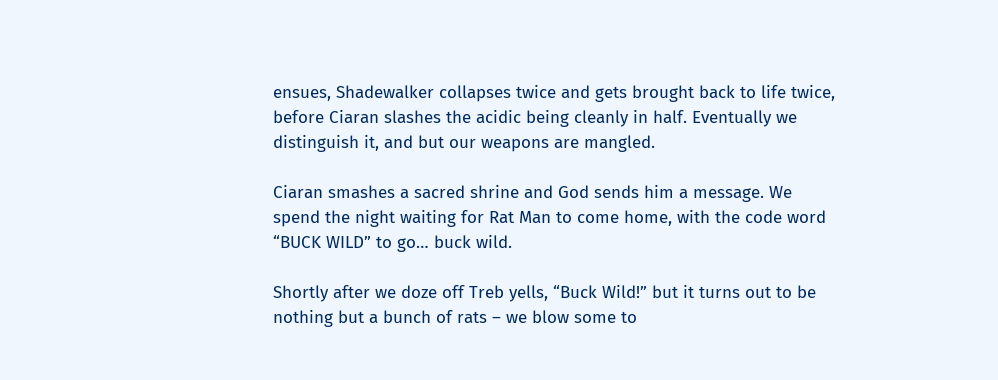ensues, Shadewalker collapses twice and gets brought back to life twice, before Ciaran slashes the acidic being cleanly in half. Eventually we distinguish it, and but our weapons are mangled.

Ciaran smashes a sacred shrine and God sends him a message. We spend the night waiting for Rat Man to come home, with the code word “BUCK WILD” to go… buck wild.

Shortly after we doze off Treb yells, “Buck Wild!” but it turns out to be nothing but a bunch of rats – we blow some to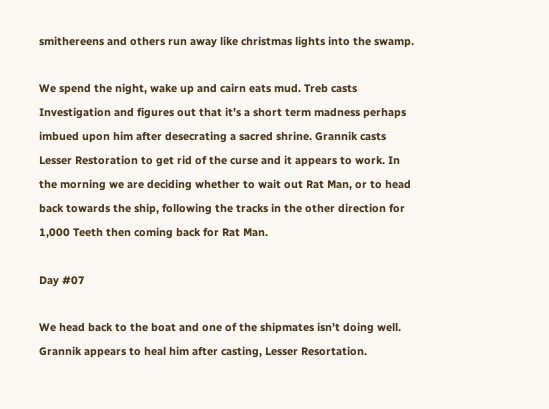smithereens and others run away like christmas lights into the swamp.

We spend the night, wake up and cairn eats mud. Treb casts Investigation and figures out that it’s a short term madness perhaps imbued upon him after desecrating a sacred shrine. Grannik casts Lesser Restoration to get rid of the curse and it appears to work. In the morning we are deciding whether to wait out Rat Man, or to head back towards the ship, following the tracks in the other direction for 1,000 Teeth then coming back for Rat Man.

Day #07

We head back to the boat and one of the shipmates isn’t doing well. Grannik appears to heal him after casting, Lesser Resortation.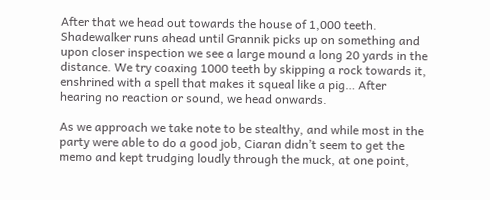After that we head out towards the house of 1,000 teeth. Shadewalker runs ahead until Grannik picks up on something and upon closer inspection we see a large mound a long 20 yards in the distance. We try coaxing 1000 teeth by skipping a rock towards it, enshrined with a spell that makes it squeal like a pig… After hearing no reaction or sound, we head onwards.

As we approach we take note to be stealthy, and while most in the party were able to do a good job, Ciaran didn’t seem to get the memo and kept trudging loudly through the muck, at one point,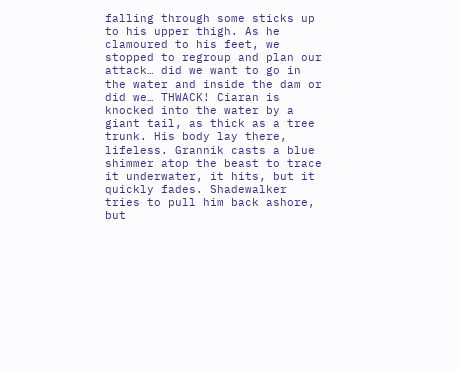falling through some sticks up to his upper thigh. As he clamoured to his feet, we stopped to regroup and plan our attack… did we want to go in the water and inside the dam or did we… THWACK! Ciaran is knocked into the water by a giant tail, as thick as a tree trunk. His body lay there, lifeless. Grannik casts a blue shimmer atop the beast to trace it underwater, it hits, but it quickly fades. Shadewalker tries to pull him back ashore, but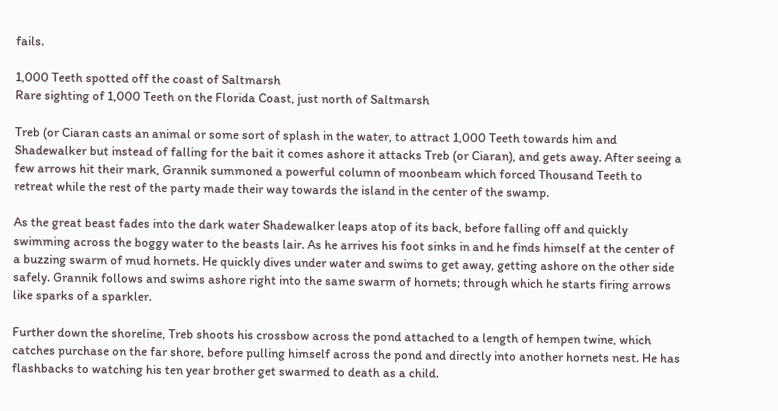fails.

1,000 Teeth spotted off the coast of Saltmarsh
Rare sighting of 1,000 Teeth on the Florida Coast, just north of Saltmarsh

Treb (or Ciaran casts an animal or some sort of splash in the water, to attract 1,000 Teeth towards him and Shadewalker but instead of falling for the bait it comes ashore it attacks Treb (or Ciaran), and gets away. After seeing a few arrows hit their mark, Grannik summoned a powerful column of moonbeam which forced Thousand Teeth to retreat while the rest of the party made their way towards the island in the center of the swamp.

As the great beast fades into the dark water Shadewalker leaps atop of its back, before falling off and quickly swimming across the boggy water to the beasts lair. As he arrives his foot sinks in and he finds himself at the center of a buzzing swarm of mud hornets. He quickly dives under water and swims to get away, getting ashore on the other side safely. Grannik follows and swims ashore right into the same swarm of hornets; through which he starts firing arrows like sparks of a sparkler.

Further down the shoreline, Treb shoots his crossbow across the pond attached to a length of hempen twine, which catches purchase on the far shore, before pulling himself across the pond and directly into another hornets nest. He has flashbacks to watching his ten year brother get swarmed to death as a child.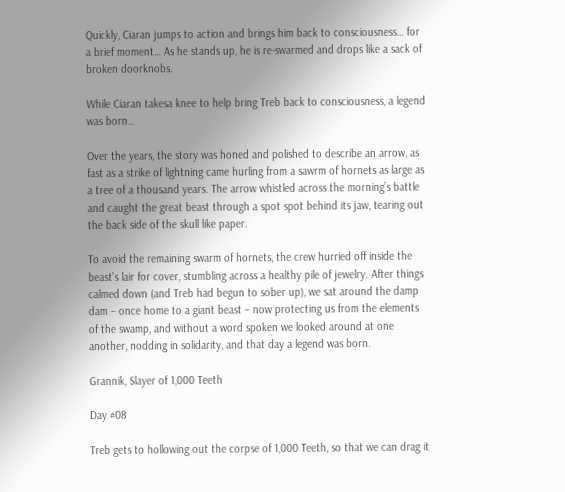Quickly, Ciaran jumps to action and brings him back to consciousness… for a brief moment… As he stands up, he is re-swarmed and drops like a sack of broken doorknobs.

While Ciaran takesa knee to help bring Treb back to consciousness, a legend was born…

Over the years, the story was honed and polished to describe an arrow, as fast as a strike of lightning came hurling from a sawrm of hornets as large as a tree of a thousand years. The arrow whistled across the morning’s battle and caught the great beast through a spot spot behind its jaw, tearing out the back side of the skull like paper.

To avoid the remaining swarm of hornets, the crew hurried off inside the beast’s lair for cover, stumbling across a healthy pile of jewelry. After things calmed down (and Treb had begun to sober up), we sat around the damp dam – once home to a giant beast – now protecting us from the elements of the swamp, and without a word spoken we looked around at one another, nodding in solidarity, and that day a legend was born.

Grannik, Slayer of 1,000 Teeth

Day #08

Treb gets to hollowing out the corpse of 1,000 Teeth, so that we can drag it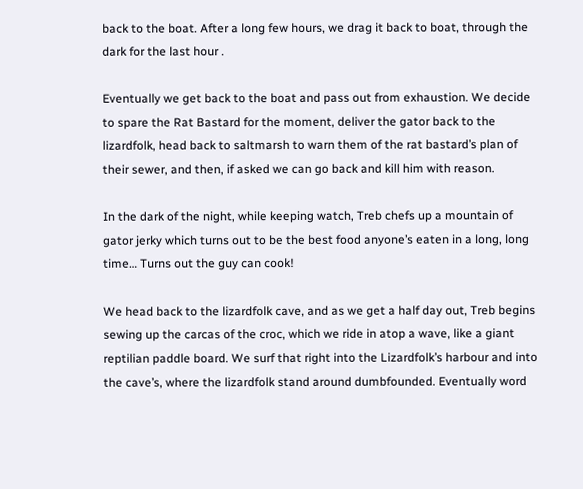back to the boat. After a long few hours, we drag it back to boat, through the dark for the last hour .

Eventually we get back to the boat and pass out from exhaustion. We decide to spare the Rat Bastard for the moment, deliver the gator back to the lizardfolk, head back to saltmarsh to warn them of the rat bastard’s plan of their sewer, and then, if asked we can go back and kill him with reason.

In the dark of the night, while keeping watch, Treb chefs up a mountain of gator jerky which turns out to be the best food anyone’s eaten in a long, long time… Turns out the guy can cook!

We head back to the lizardfolk cave, and as we get a half day out, Treb begins sewing up the carcas of the croc, which we ride in atop a wave, like a giant reptilian paddle board. We surf that right into the Lizardfolk’s harbour and into the cave’s, where the lizardfolk stand around dumbfounded. Eventually word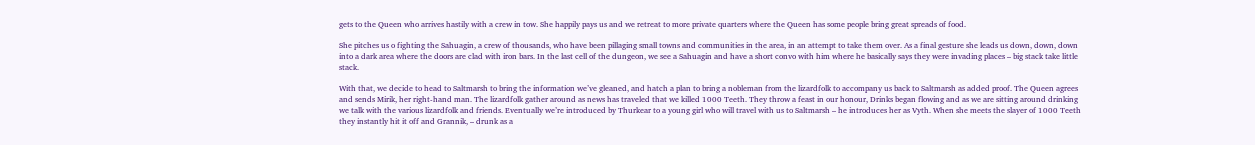gets to the Queen who arrives hastily with a crew in tow. She happily pays us and we retreat to more private quarters where the Queen has some people bring great spreads of food.

She pitches us o fighting the Sahuagin, a crew of thousands, who have been pillaging small towns and communities in the area, in an attempt to take them over. As a final gesture she leads us down, down, down into a dark area where the doors are clad with iron bars. In the last cell of the dungeon, we see a Sahuagin and have a short convo with him where he basically says they were invading places – big stack take little stack.

With that, we decide to head to Saltmarsh to bring the information we’ve gleaned, and hatch a plan to bring a nobleman from the lizardfolk to accompany us back to Saltmarsh as added proof. The Queen agrees and sends Mirik, her right-hand man. The lizardfolk gather around as news has traveled that we killed 1000 Teeth. They throw a feast in our honour, Drinks began flowing and as we are sitting around drinking we talk with the various lizardfolk and friends. Eventually we’re introduced by Thurkear to a young girl who will travel with us to Saltmarsh – he introduces her as Vyth. When she meets the slayer of 1000 Teeth they instantly hit it off and Grannik, – drunk as a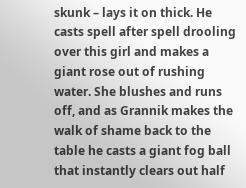skunk – lays it on thick. He casts spell after spell drooling over this girl and makes a giant rose out of rushing water. She blushes and runs off, and as Grannik makes the walk of shame back to the table he casts a giant fog ball that instantly clears out half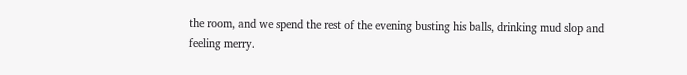the room, and we spend the rest of the evening busting his balls, drinking mud slop and feeling merry.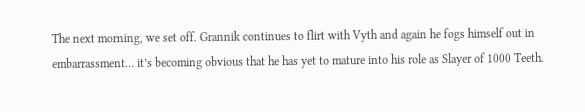The next morning, we set off. Grannik continues to flirt with Vyth and again he fogs himself out in embarrassment… it’s becoming obvious that he has yet to mature into his role as Slayer of 1000 Teeth.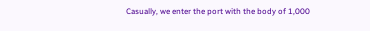Casually, we enter the port with the body of 1,000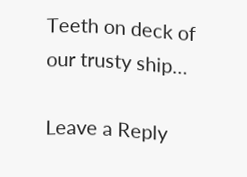Teeth on deck of our trusty ship…

Leave a Reply